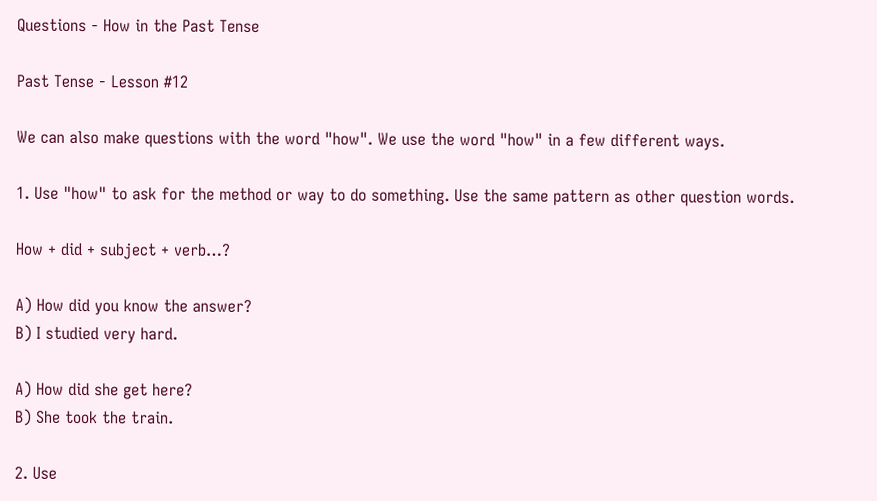Questions - How in the Past Tense

Past Tense - Lesson #12

We can also make questions with the word "how". We use the word "how" in a few different ways.

1. Use "how" to ask for the method or way to do something. Use the same pattern as other question words.

How + did + subject + verb…?

A) How did you know the answer?
B) I studied very hard.

A) How did she get here?
B) She took the train.

2. Use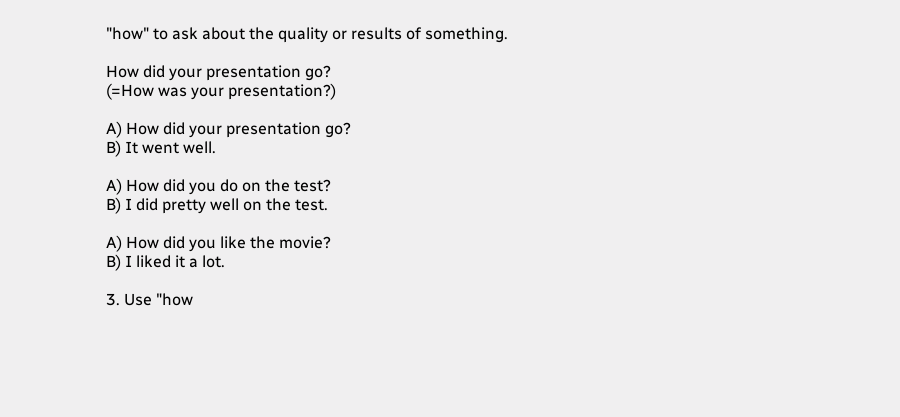"how" to ask about the quality or results of something.

How did your presentation go?
(=How was your presentation?)

A) How did your presentation go?
B) It went well.

A) How did you do on the test?
B) I did pretty well on the test.

A) How did you like the movie?
B) I liked it a lot.

3. Use "how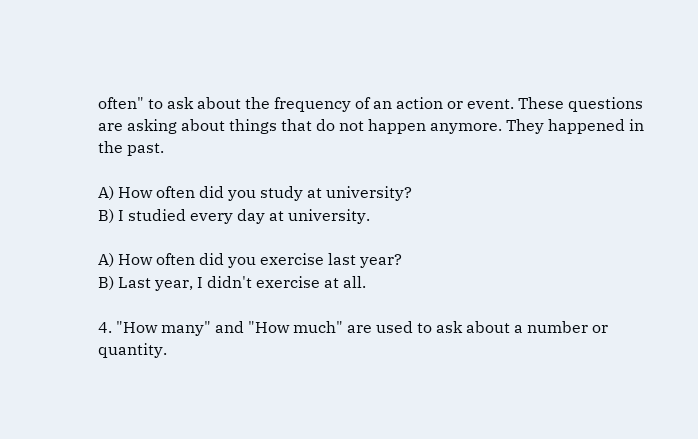often" to ask about the frequency of an action or event. These questions are asking about things that do not happen anymore. They happened in the past.

A) How often did you study at university?
B) I studied every day at university.

A) How often did you exercise last year?
B) Last year, I didn't exercise at all.

4. "How many" and "How much" are used to ask about a number or quantity.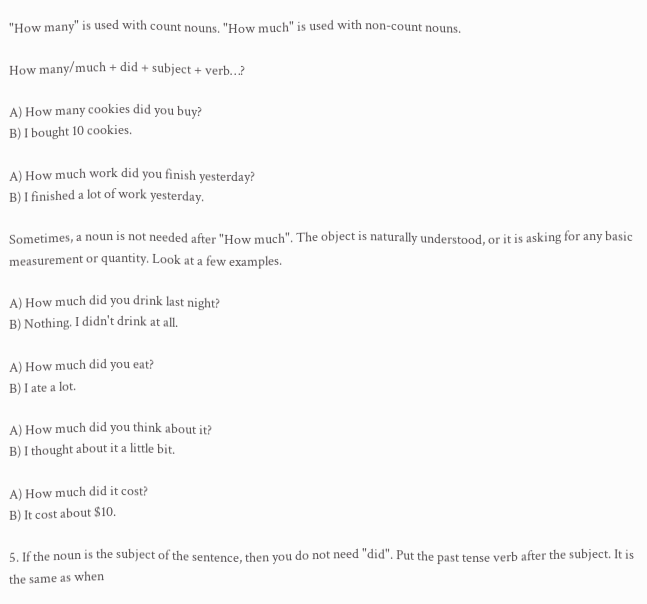"How many" is used with count nouns. "How much" is used with non-count nouns.

How many/much + did + subject + verb…?

A) How many cookies did you buy?
B) I bought 10 cookies.

A) How much work did you finish yesterday?
B) I finished a lot of work yesterday.

Sometimes, a noun is not needed after "How much". The object is naturally understood, or it is asking for any basic measurement or quantity. Look at a few examples.

A) How much did you drink last night?
B) Nothing. I didn't drink at all.

A) How much did you eat?
B) I ate a lot.

A) How much did you think about it?
B) I thought about it a little bit.

A) How much did it cost?
B) It cost about $10.

5. If the noun is the subject of the sentence, then you do not need "did". Put the past tense verb after the subject. It is the same as when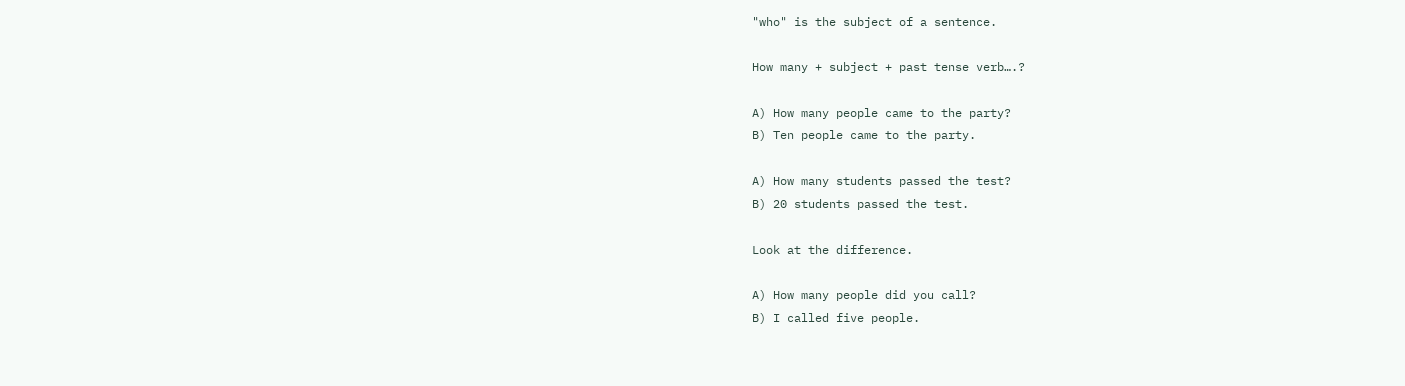"who" is the subject of a sentence.

How many + subject + past tense verb….?

A) How many people came to the party?
B) Ten people came to the party.

A) How many students passed the test?
B) 20 students passed the test.

Look at the difference.

A) How many people did you call?
B) I called five people.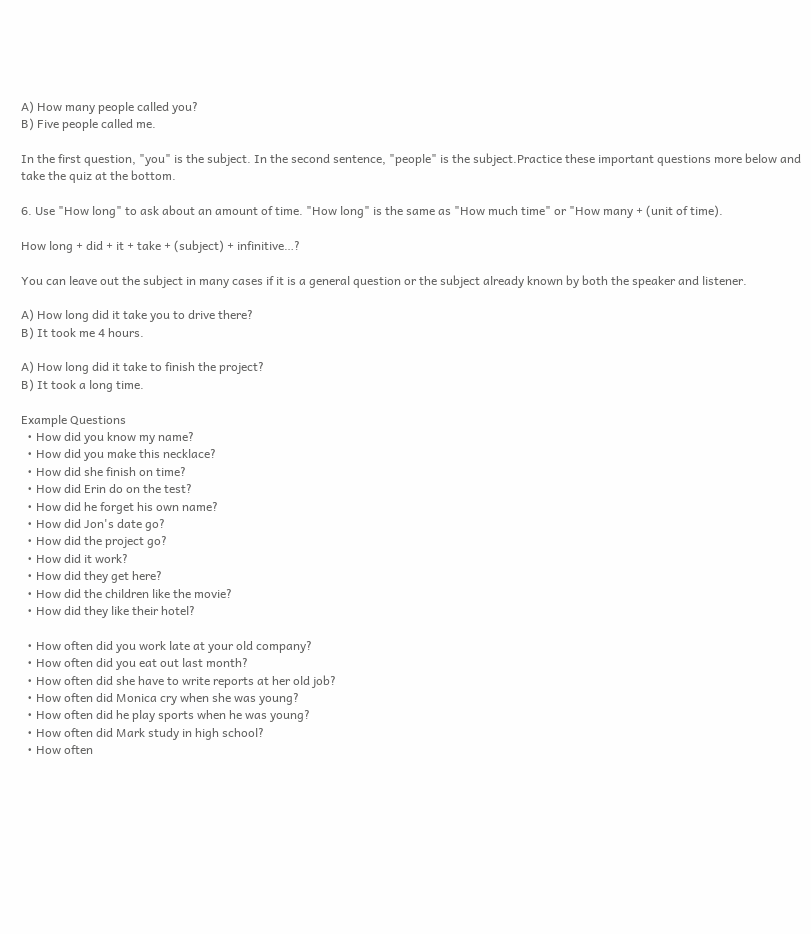A) How many people called you?
B) Five people called me.

In the first question, "you" is the subject. In the second sentence, "people" is the subject.Practice these important questions more below and take the quiz at the bottom.

6. Use "How long" to ask about an amount of time. "How long" is the same as "How much time" or "How many + (unit of time).

How long + did + it + take + (subject) + infinitive…?

You can leave out the subject in many cases if it is a general question or the subject already known by both the speaker and listener.

A) How long did it take you to drive there?
B) It took me 4 hours.

A) How long did it take to finish the project?
B) It took a long time.

Example Questions
  • How did you know my name?
  • How did you make this necklace?
  • How did she finish on time?
  • How did Erin do on the test?
  • How did he forget his own name?
  • How did Jon's date go?
  • How did the project go?
  • How did it work?
  • How did they get here?
  • How did the children like the movie?
  • How did they like their hotel?

  • How often did you work late at your old company?
  • How often did you eat out last month?
  • How often did she have to write reports at her old job?
  • How often did Monica cry when she was young?
  • How often did he play sports when he was young?
  • How often did Mark study in high school?
  • How often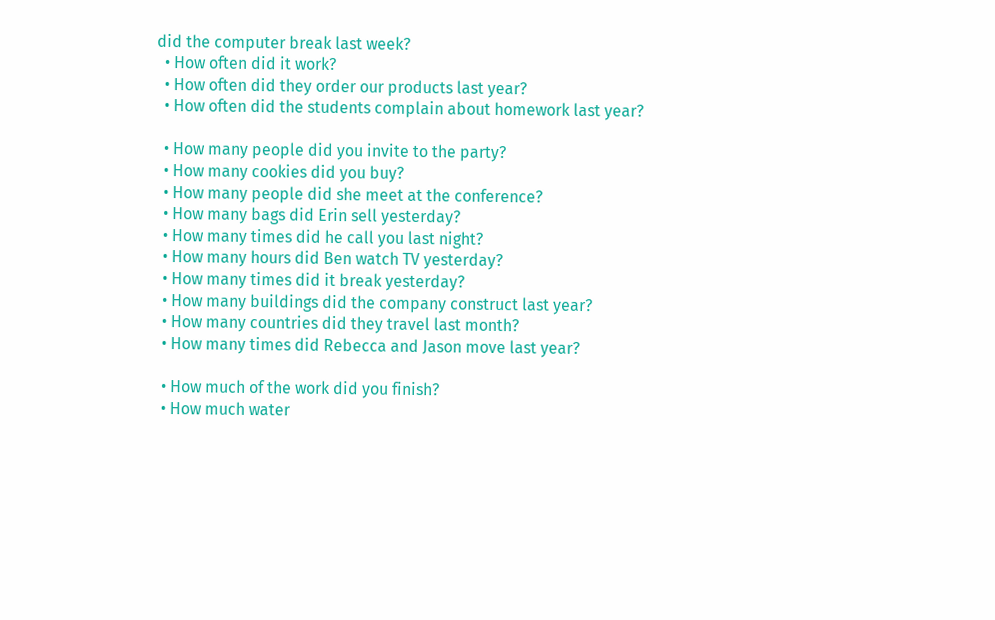did the computer break last week?
  • How often did it work?
  • How often did they order our products last year?
  • How often did the students complain about homework last year?

  • How many people did you invite to the party?
  • How many cookies did you buy?
  • How many people did she meet at the conference?
  • How many bags did Erin sell yesterday?
  • How many times did he call you last night?
  • How many hours did Ben watch TV yesterday?
  • How many times did it break yesterday?
  • How many buildings did the company construct last year?
  • How many countries did they travel last month?
  • How many times did Rebecca and Jason move last year?

  • How much of the work did you finish?
  • How much water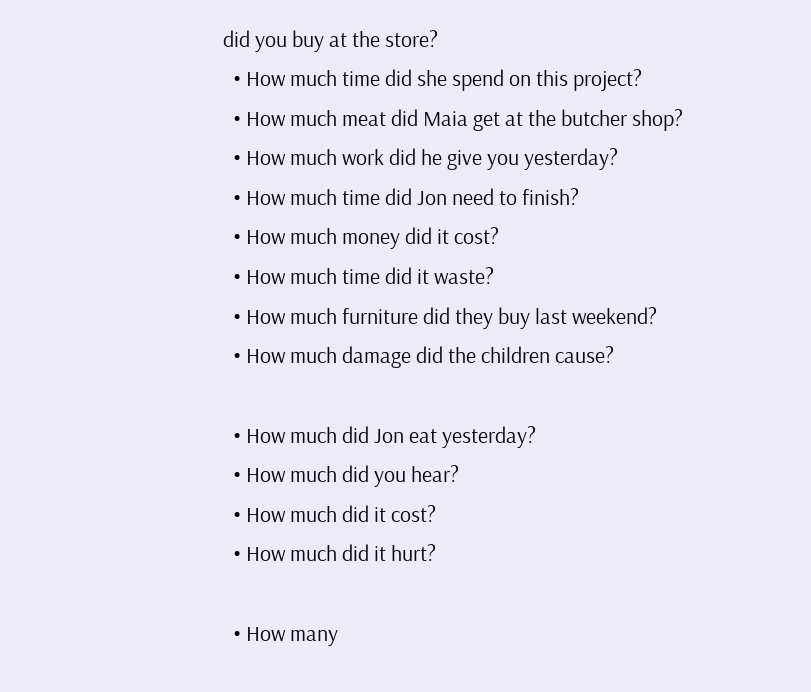did you buy at the store?
  • How much time did she spend on this project?
  • How much meat did Maia get at the butcher shop?
  • How much work did he give you yesterday?
  • How much time did Jon need to finish?
  • How much money did it cost?
  • How much time did it waste?
  • How much furniture did they buy last weekend?
  • How much damage did the children cause?

  • How much did Jon eat yesterday?
  • How much did you hear?
  • How much did it cost?
  • How much did it hurt?

  • How many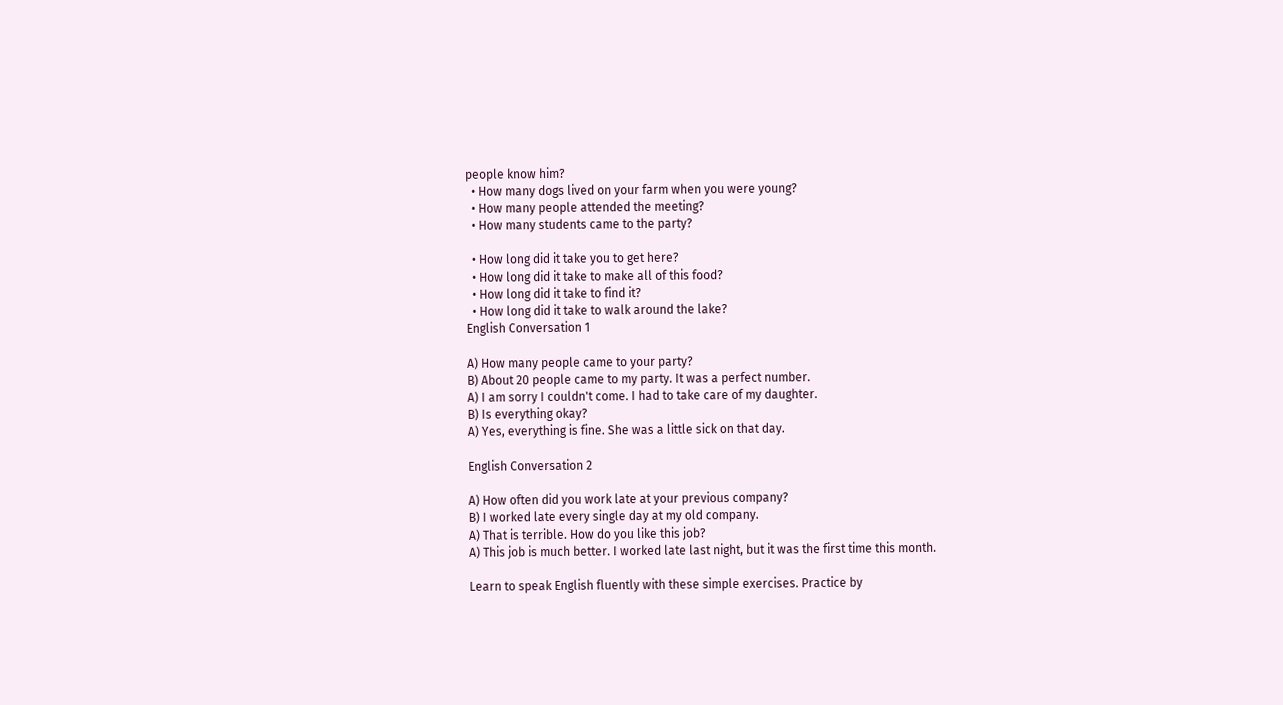people know him?
  • How many dogs lived on your farm when you were young?
  • How many people attended the meeting?
  • How many students came to the party?

  • How long did it take you to get here?
  • How long did it take to make all of this food?
  • How long did it take to find it?
  • How long did it take to walk around the lake?
English Conversation 1

A) How many people came to your party?
B) About 20 people came to my party. It was a perfect number.
A) I am sorry I couldn't come. I had to take care of my daughter.
B) Is everything okay?
A) Yes, everything is fine. She was a little sick on that day.

English Conversation 2

A) How often did you work late at your previous company?
B) I worked late every single day at my old company.
A) That is terrible. How do you like this job?
A) This job is much better. I worked late last night, but it was the first time this month.

Learn to speak English fluently with these simple exercises. Practice by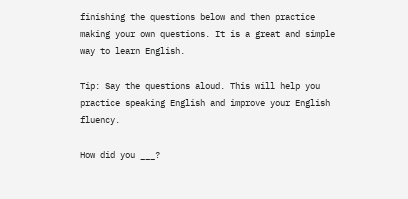finishing the questions below and then practice making your own questions. It is a great and simple way to learn English.

Tip: Say the questions aloud. This will help you practice speaking English and improve your English fluency.

How did you ___?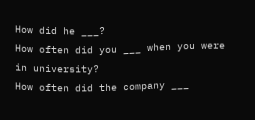How did he ___?
How often did you ___ when you were in university?
How often did the company ___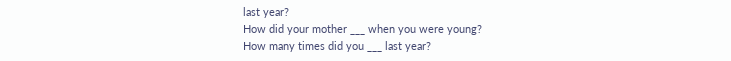last year?
How did your mother ___ when you were young?
How many times did you ___ last year?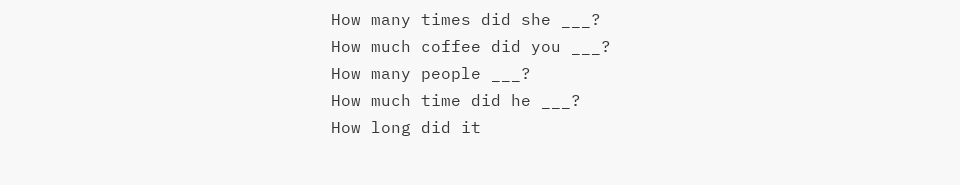How many times did she ___?
How much coffee did you ___?
How many people ___?
How much time did he ___?
How long did it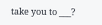take you to ___?